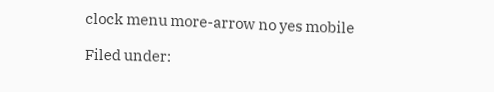clock menu more-arrow no yes mobile

Filed under: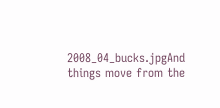2008_04_bucks.jpgAnd things move from the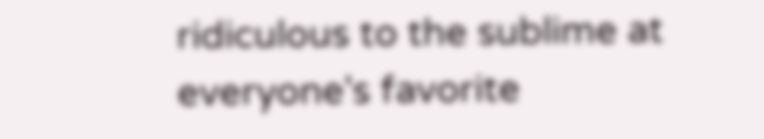ridiculous to the sublime at everyone's favorite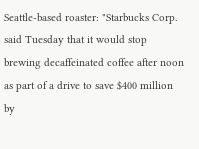Seattle-based roaster: "Starbucks Corp. said Tuesday that it would stop brewing decaffeinated coffee after noon as part of a drive to save $400 million by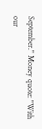September." Money quote: "With our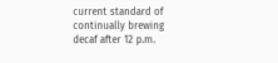current standard of continually brewing decaf after 12 p.m.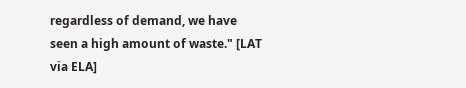regardless of demand, we have seen a high amount of waste." [LAT via ELA]